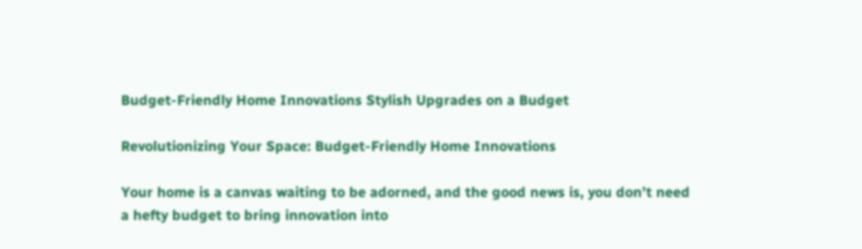Budget-Friendly Home Innovations Stylish Upgrades on a Budget

Revolutionizing Your Space: Budget-Friendly Home Innovations

Your home is a canvas waiting to be adorned, and the good news is, you don’t need a hefty budget to bring innovation into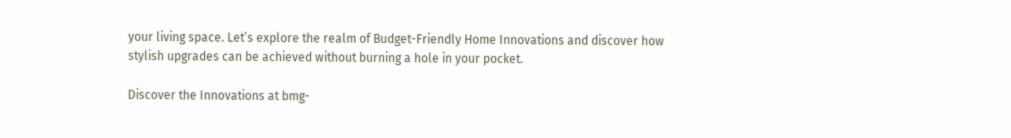your living space. Let’s explore the realm of Budget-Friendly Home Innovations and discover how stylish upgrades can be achieved without burning a hole in your pocket.

Discover the Innovations at bmg-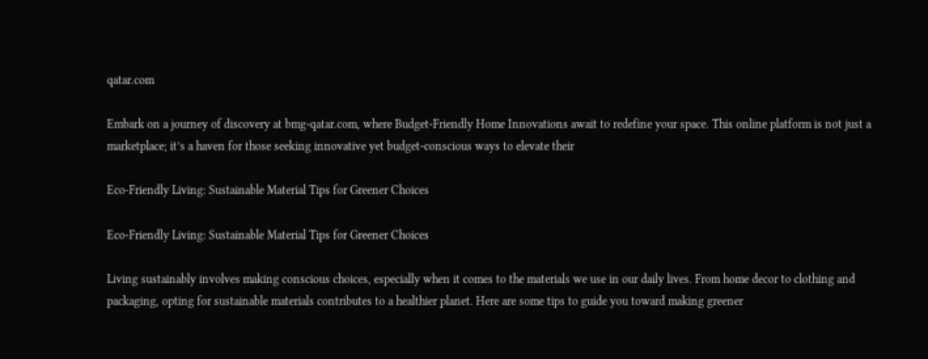qatar.com

Embark on a journey of discovery at bmg-qatar.com, where Budget-Friendly Home Innovations await to redefine your space. This online platform is not just a marketplace; it’s a haven for those seeking innovative yet budget-conscious ways to elevate their

Eco-Friendly Living: Sustainable Material Tips for Greener Choices

Eco-Friendly Living: Sustainable Material Tips for Greener Choices

Living sustainably involves making conscious choices, especially when it comes to the materials we use in our daily lives. From home decor to clothing and packaging, opting for sustainable materials contributes to a healthier planet. Here are some tips to guide you toward making greener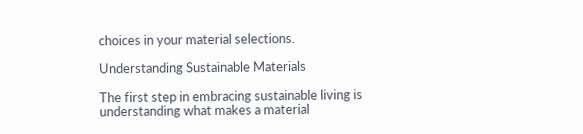choices in your material selections.

Understanding Sustainable Materials

The first step in embracing sustainable living is understanding what makes a material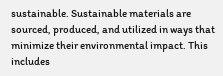sustainable. Sustainable materials are sourced, produced, and utilized in ways that minimize their environmental impact. This includes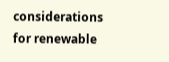considerations for renewable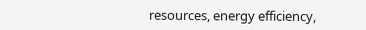resources, energy efficiency,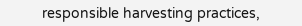responsible harvesting practices,